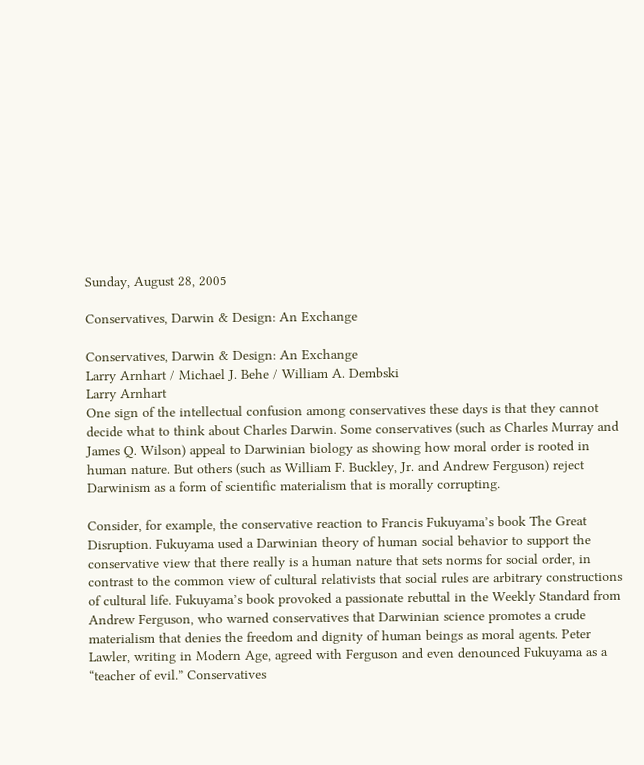Sunday, August 28, 2005

Conservatives, Darwin & Design: An Exchange

Conservatives, Darwin & Design: An Exchange
Larry Arnhart / Michael J. Behe / William A. Dembski
Larry Arnhart
One sign of the intellectual confusion among conservatives these days is that they cannot decide what to think about Charles Darwin. Some conservatives (such as Charles Murray and James Q. Wilson) appeal to Darwinian biology as showing how moral order is rooted in human nature. But others (such as William F. Buckley, Jr. and Andrew Ferguson) reject Darwinism as a form of scientific materialism that is morally corrupting.

Consider, for example, the conservative reaction to Francis Fukuyama’s book The Great Disruption. Fukuyama used a Darwinian theory of human social behavior to support the conservative view that there really is a human nature that sets norms for social order, in contrast to the common view of cultural relativists that social rules are arbitrary constructions of cultural life. Fukuyama’s book provoked a passionate rebuttal in the Weekly Standard from Andrew Ferguson, who warned conservatives that Darwinian science promotes a crude materialism that denies the freedom and dignity of human beings as moral agents. Peter Lawler, writing in Modern Age, agreed with Ferguson and even denounced Fukuyama as a “teacher of evil.” Conservatives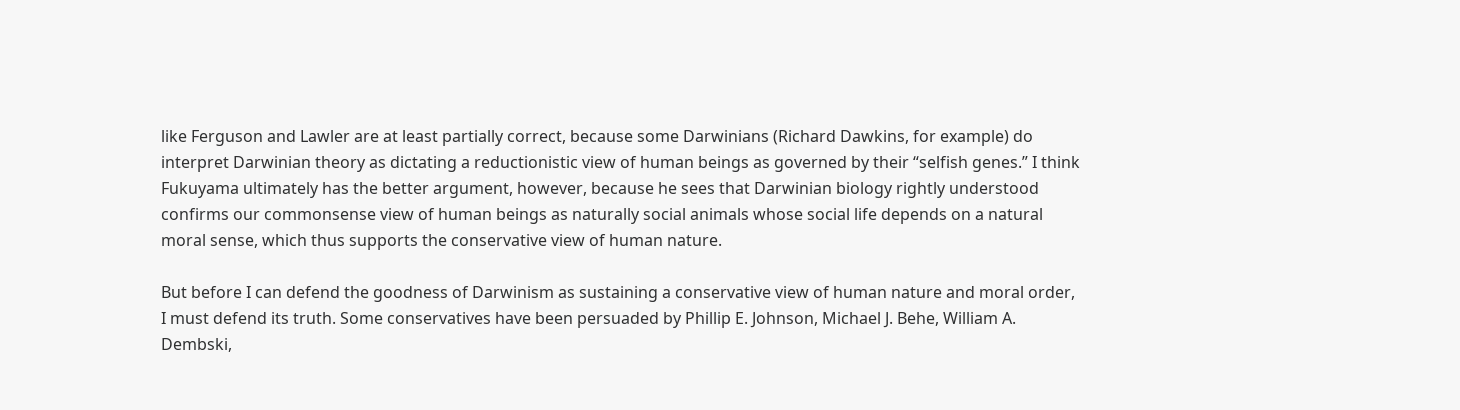like Ferguson and Lawler are at least partially correct, because some Darwinians (Richard Dawkins, for example) do interpret Darwinian theory as dictating a reductionistic view of human beings as governed by their “selfish genes.” I think Fukuyama ultimately has the better argument, however, because he sees that Darwinian biology rightly understood confirms our commonsense view of human beings as naturally social animals whose social life depends on a natural moral sense, which thus supports the conservative view of human nature.

But before I can defend the goodness of Darwinism as sustaining a conservative view of human nature and moral order, I must defend its truth. Some conservatives have been persuaded by Phillip E. Johnson, Michael J. Behe, William A. Dembski,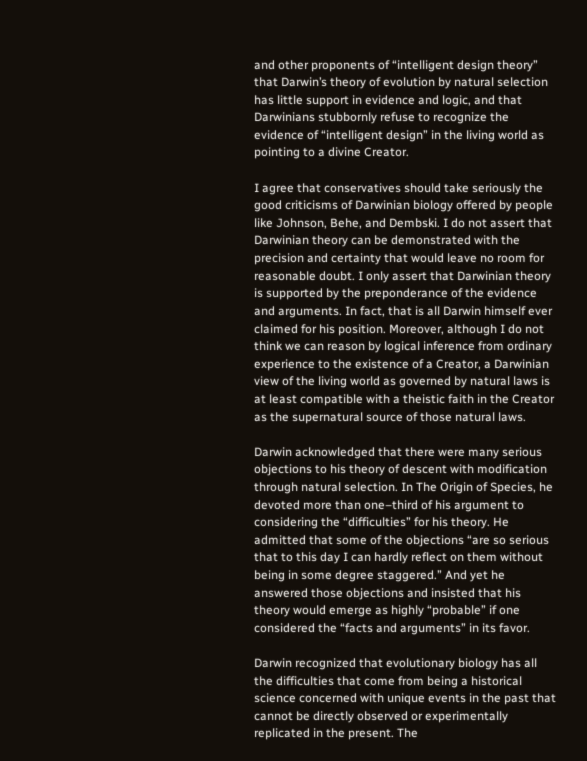and other proponents of “intelligent design theory” that Darwin’s theory of evolution by natural selection has little support in evidence and logic, and that Darwinians stubbornly refuse to recognize the evidence of “intelligent design” in the living world as pointing to a divine Creator.

I agree that conservatives should take seriously the good criticisms of Darwinian biology offered by people like Johnson, Behe, and Dembski. I do not assert that Darwinian theory can be demonstrated with the precision and certainty that would leave no room for reasonable doubt. I only assert that Darwinian theory is supported by the preponderance of the evidence and arguments. In fact, that is all Darwin himself ever claimed for his position. Moreover, although I do not think we can reason by logical inference from ordinary experience to the existence of a Creator, a Darwinian view of the living world as governed by natural laws is at least compatible with a theistic faith in the Creator as the supernatural source of those natural laws.

Darwin acknowledged that there were many serious objections to his theory of descent with modification through natural selection. In The Origin of Species, he devoted more than one–third of his argument to considering the “difficulties” for his theory. He admitted that some of the objections “are so serious that to this day I can hardly reflect on them without being in some degree staggered.” And yet he answered those objections and insisted that his theory would emerge as highly “probable” if one considered the “facts and arguments” in its favor.

Darwin recognized that evolutionary biology has all the difficulties that come from being a historical science concerned with unique events in the past that cannot be directly observed or experimentally replicated in the present. The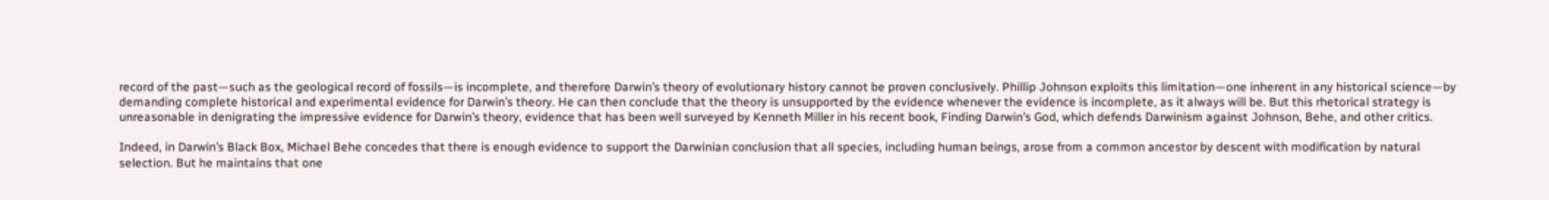record of the past—such as the geological record of fossils—is incomplete, and therefore Darwin’s theory of evolutionary history cannot be proven conclusively. Phillip Johnson exploits this limitation—one inherent in any historical science—by demanding complete historical and experimental evidence for Darwin’s theory. He can then conclude that the theory is unsupported by the evidence whenever the evidence is incomplete, as it always will be. But this rhetorical strategy is unreasonable in denigrating the impressive evidence for Darwin’s theory, evidence that has been well surveyed by Kenneth Miller in his recent book, Finding Darwin’s God, which defends Darwinism against Johnson, Behe, and other critics.

Indeed, in Darwin’s Black Box, Michael Behe concedes that there is enough evidence to support the Darwinian conclusion that all species, including human beings, arose from a common ancestor by descent with modification by natural selection. But he maintains that one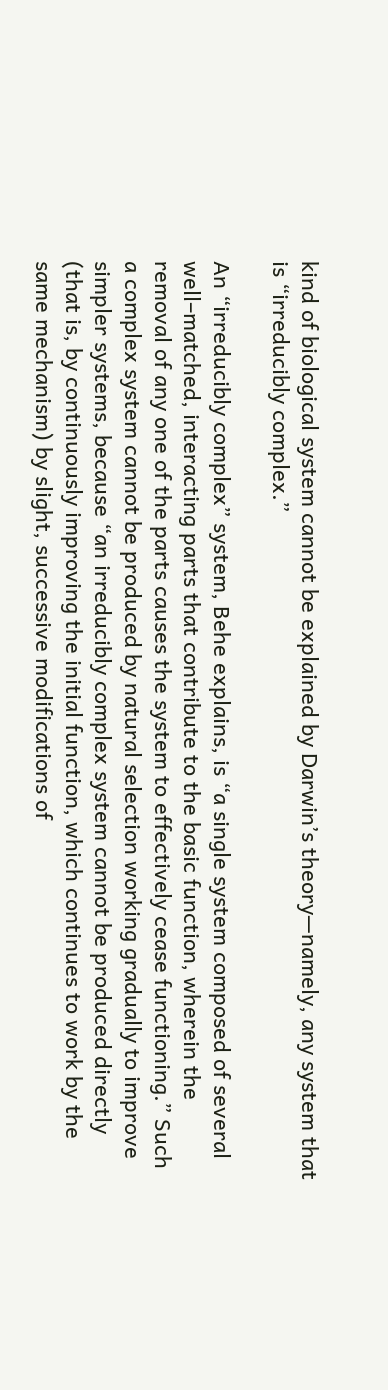kind of biological system cannot be explained by Darwin’s theory—namely, any system that is “irreducibly complex.”

An “irreducibly complex” system, Behe explains, is “a single system composed of several well–matched, interacting parts that contribute to the basic function, wherein the removal of any one of the parts causes the system to effectively cease functioning.” Such a complex system cannot be produced by natural selection working gradually to improve simpler systems, because “an irreducibly complex system cannot be produced directly (that is, by continuously improving the initial function, which continues to work by the same mechanism) by slight, successive modifications of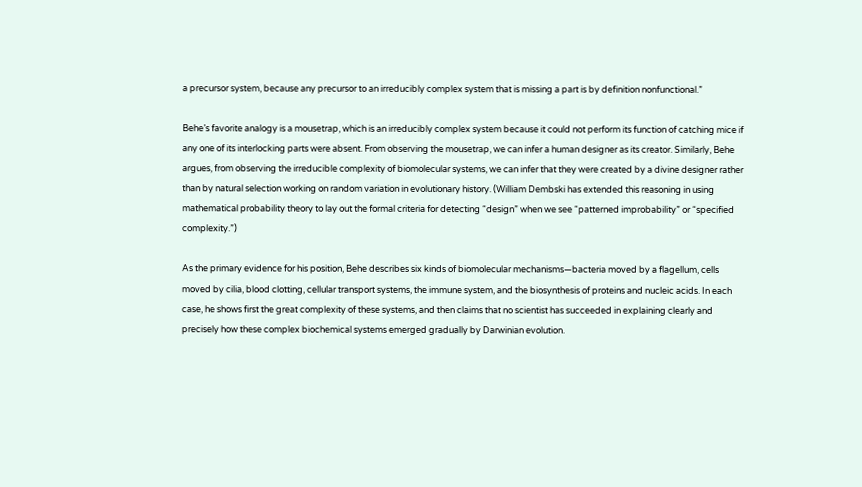a precursor system, because any precursor to an irreducibly complex system that is missing a part is by definition nonfunctional.”

Behe’s favorite analogy is a mousetrap, which is an irreducibly complex system because it could not perform its function of catching mice if any one of its interlocking parts were absent. From observing the mousetrap, we can infer a human designer as its creator. Similarly, Behe argues, from observing the irreducible complexity of biomolecular systems, we can infer that they were created by a divine designer rather than by natural selection working on random variation in evolutionary history. (William Dembski has extended this reasoning in using mathematical probability theory to lay out the formal criteria for detecting “design” when we see “patterned improbability” or “specified complexity.”)

As the primary evidence for his position, Behe describes six kinds of biomolecular mechanisms—bacteria moved by a flagellum, cells moved by cilia, blood clotting, cellular transport systems, the immune system, and the biosynthesis of proteins and nucleic acids. In each case, he shows first the great complexity of these systems, and then claims that no scientist has succeeded in explaining clearly and precisely how these complex biochemical systems emerged gradually by Darwinian evolution.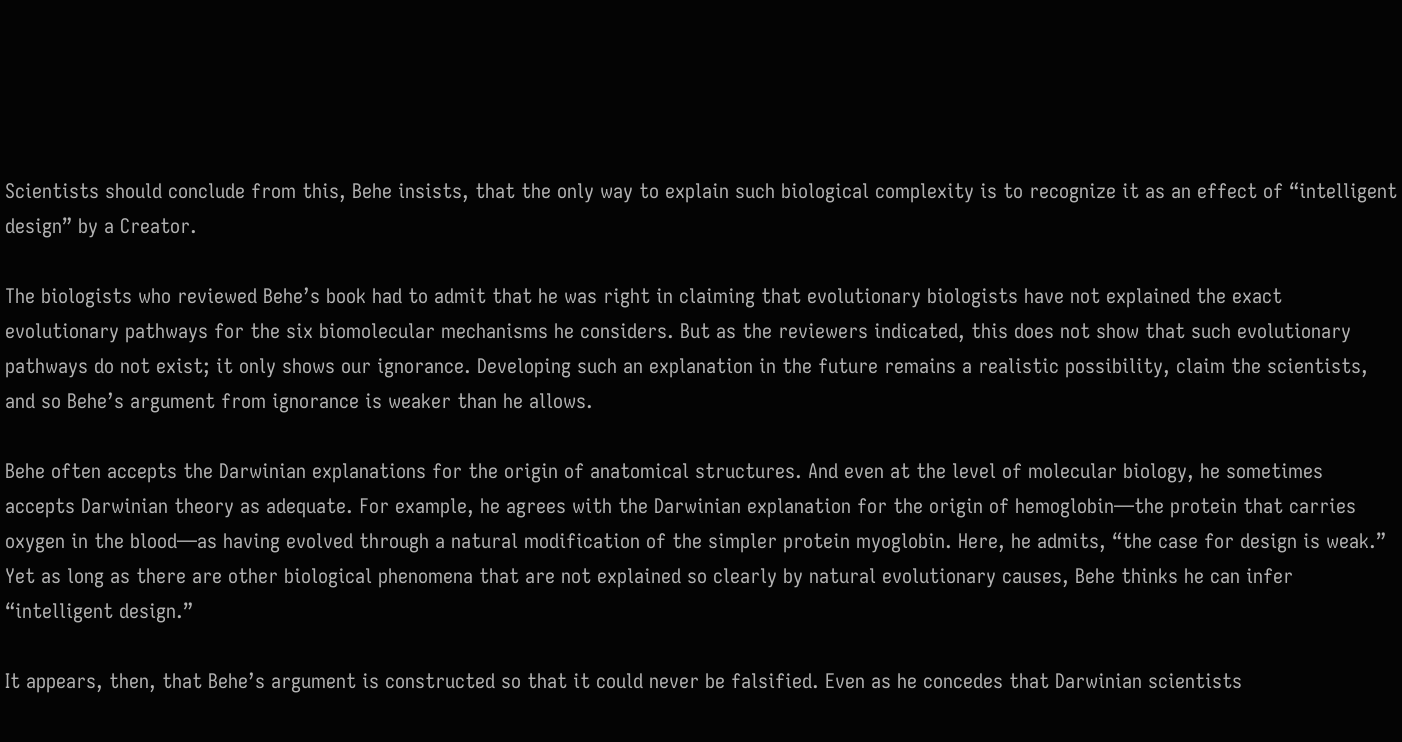Scientists should conclude from this, Behe insists, that the only way to explain such biological complexity is to recognize it as an effect of “intelligent design” by a Creator.

The biologists who reviewed Behe’s book had to admit that he was right in claiming that evolutionary biologists have not explained the exact evolutionary pathways for the six biomolecular mechanisms he considers. But as the reviewers indicated, this does not show that such evolutionary pathways do not exist; it only shows our ignorance. Developing such an explanation in the future remains a realistic possibility, claim the scientists, and so Behe’s argument from ignorance is weaker than he allows.

Behe often accepts the Darwinian explanations for the origin of anatomical structures. And even at the level of molecular biology, he sometimes accepts Darwinian theory as adequate. For example, he agrees with the Darwinian explanation for the origin of hemoglobin—the protein that carries oxygen in the blood—as having evolved through a natural modification of the simpler protein myoglobin. Here, he admits, “the case for design is weak.” Yet as long as there are other biological phenomena that are not explained so clearly by natural evolutionary causes, Behe thinks he can infer “intelligent design.”

It appears, then, that Behe’s argument is constructed so that it could never be falsified. Even as he concedes that Darwinian scientists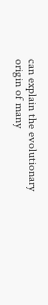can explain the evolutionary origin of many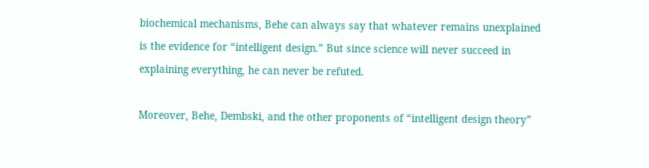biochemical mechanisms, Behe can always say that whatever remains unexplained is the evidence for “intelligent design.” But since science will never succeed in explaining everything, he can never be refuted.

Moreover, Behe, Dembski, and the other proponents of “intelligent design theory”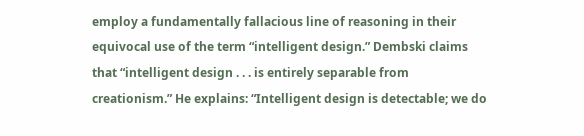employ a fundamentally fallacious line of reasoning in their equivocal use of the term “intelligent design.” Dembski claims that “intelligent design . . . is entirely separable from creationism.” He explains: “Intelligent design is detectable; we do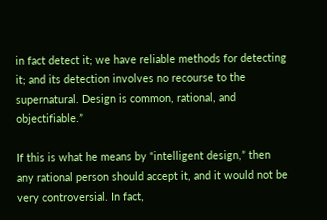in fact detect it; we have reliable methods for detecting it; and its detection involves no recourse to the supernatural. Design is common, rational, and objectifiable.”

If this is what he means by “intelligent design,” then any rational person should accept it, and it would not be very controversial. In fact,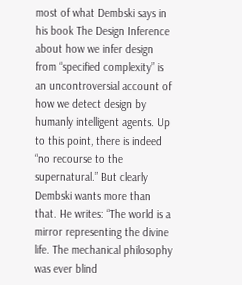most of what Dembski says in his book The Design Inference about how we infer design from “specified complexity” is an uncontroversial account of how we detect design by humanly intelligent agents. Up to this point, there is indeed “no recourse to the supernatural.” But clearly Dembski wants more than that. He writes: “The world is a mirror representing the divine life. The mechanical philosophy was ever blind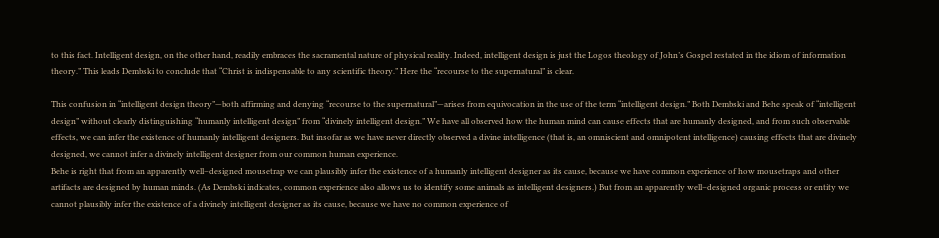to this fact. Intelligent design, on the other hand, readily embraces the sacramental nature of physical reality. Indeed, intelligent design is just the Logos theology of John’s Gospel restated in the idiom of information theory.” This leads Dembski to conclude that “Christ is indispensable to any scientific theory.” Here the “recourse to the supernatural” is clear.

This confusion in “intelligent design theory”—both affirming and denying “recourse to the supernatural”—arises from equivocation in the use of the term “intelligent design.” Both Dembski and Behe speak of “intelligent design” without clearly distinguishing “humanly intelligent design” from “divinely intelligent design.” We have all observed how the human mind can cause effects that are humanly designed, and from such observable effects, we can infer the existence of humanly intelligent designers. But insofar as we have never directly observed a divine intelligence (that is, an omniscient and omnipotent intelligence) causing effects that are divinely designed, we cannot infer a divinely intelligent designer from our common human experience.
Behe is right that from an apparently well–designed mousetrap we can plausibly infer the existence of a humanly intelligent designer as its cause, because we have common experience of how mousetraps and other artifacts are designed by human minds. (As Dembski indicates, common experience also allows us to identify some animals as intelligent designers.) But from an apparently well–designed organic process or entity we cannot plausibly infer the existence of a divinely intelligent designer as its cause, because we have no common experience of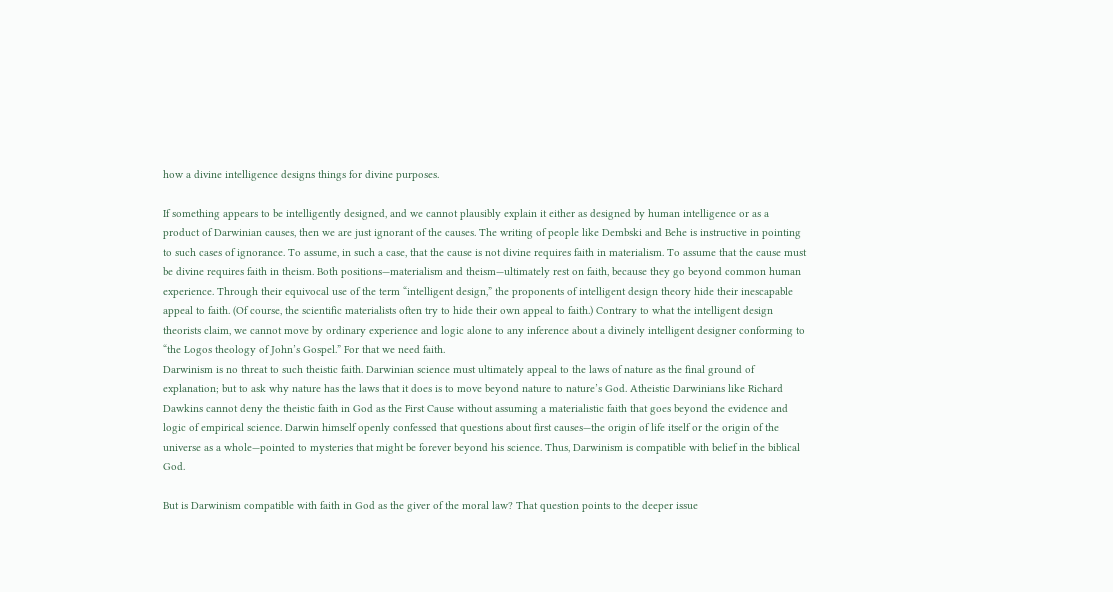how a divine intelligence designs things for divine purposes.

If something appears to be intelligently designed, and we cannot plausibly explain it either as designed by human intelligence or as a product of Darwinian causes, then we are just ignorant of the causes. The writing of people like Dembski and Behe is instructive in pointing to such cases of ignorance. To assume, in such a case, that the cause is not divine requires faith in materialism. To assume that the cause must be divine requires faith in theism. Both positions—materialism and theism—ultimately rest on faith, because they go beyond common human experience. Through their equivocal use of the term “intelligent design,” the proponents of intelligent design theory hide their inescapable appeal to faith. (Of course, the scientific materialists often try to hide their own appeal to faith.) Contrary to what the intelligent design theorists claim, we cannot move by ordinary experience and logic alone to any inference about a divinely intelligent designer conforming to “the Logos theology of John’s Gospel.” For that we need faith.
Darwinism is no threat to such theistic faith. Darwinian science must ultimately appeal to the laws of nature as the final ground of explanation; but to ask why nature has the laws that it does is to move beyond nature to nature’s God. Atheistic Darwinians like Richard Dawkins cannot deny the theistic faith in God as the First Cause without assuming a materialistic faith that goes beyond the evidence and logic of empirical science. Darwin himself openly confessed that questions about first causes—the origin of life itself or the origin of the universe as a whole—pointed to mysteries that might be forever beyond his science. Thus, Darwinism is compatible with belief in the biblical God.

But is Darwinism compatible with faith in God as the giver of the moral law? That question points to the deeper issue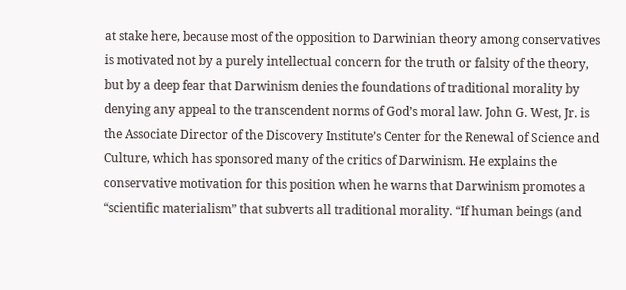at stake here, because most of the opposition to Darwinian theory among conservatives is motivated not by a purely intellectual concern for the truth or falsity of the theory, but by a deep fear that Darwinism denies the foundations of traditional morality by denying any appeal to the transcendent norms of God’s moral law. John G. West, Jr. is the Associate Director of the Discovery Institute’s Center for the Renewal of Science and Culture, which has sponsored many of the critics of Darwinism. He explains the conservative motivation for this position when he warns that Darwinism promotes a “scientific materialism” that subverts all traditional morality. “If human beings (and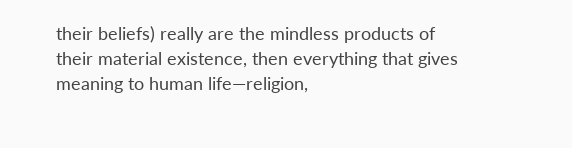their beliefs) really are the mindless products of their material existence, then everything that gives meaning to human life—religion,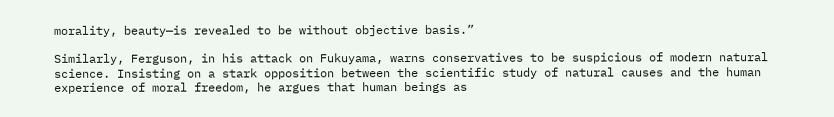morality, beauty—is revealed to be without objective basis.”

Similarly, Ferguson, in his attack on Fukuyama, warns conservatives to be suspicious of modern natural science. Insisting on a stark opposition between the scientific study of natural causes and the human experience of moral freedom, he argues that human beings as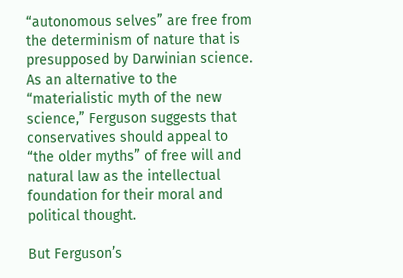“autonomous selves” are free from the determinism of nature that is presupposed by Darwinian science. As an alternative to the “materialistic myth of the new science,” Ferguson suggests that conservatives should appeal to “the older myths” of free will and natural law as the intellectual foundation for their moral and political thought.

But Ferguson’s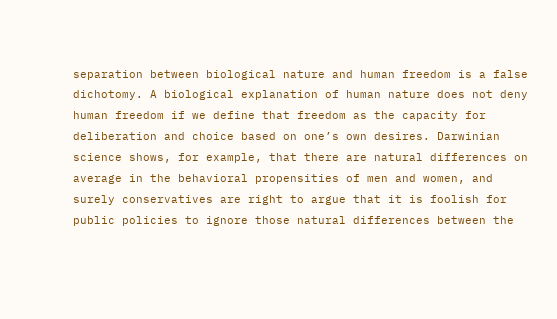separation between biological nature and human freedom is a false dichotomy. A biological explanation of human nature does not deny human freedom if we define that freedom as the capacity for deliberation and choice based on one’s own desires. Darwinian science shows, for example, that there are natural differences on average in the behavioral propensities of men and women, and surely conservatives are right to argue that it is foolish for public policies to ignore those natural differences between the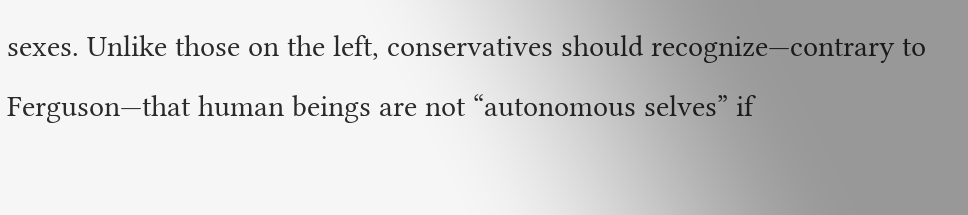sexes. Unlike those on the left, conservatives should recognize—contrary to Ferguson—that human beings are not “autonomous selves” if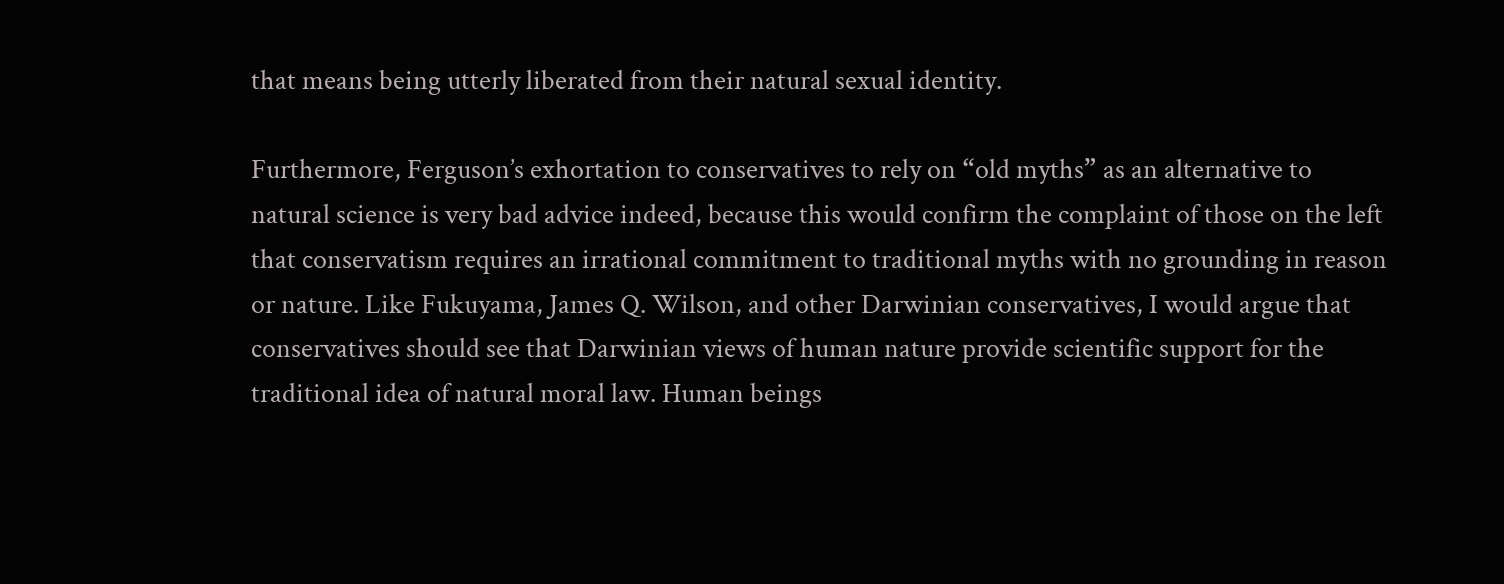that means being utterly liberated from their natural sexual identity.

Furthermore, Ferguson’s exhortation to conservatives to rely on “old myths” as an alternative to natural science is very bad advice indeed, because this would confirm the complaint of those on the left that conservatism requires an irrational commitment to traditional myths with no grounding in reason or nature. Like Fukuyama, James Q. Wilson, and other Darwinian conservatives, I would argue that conservatives should see that Darwinian views of human nature provide scientific support for the traditional idea of natural moral law. Human beings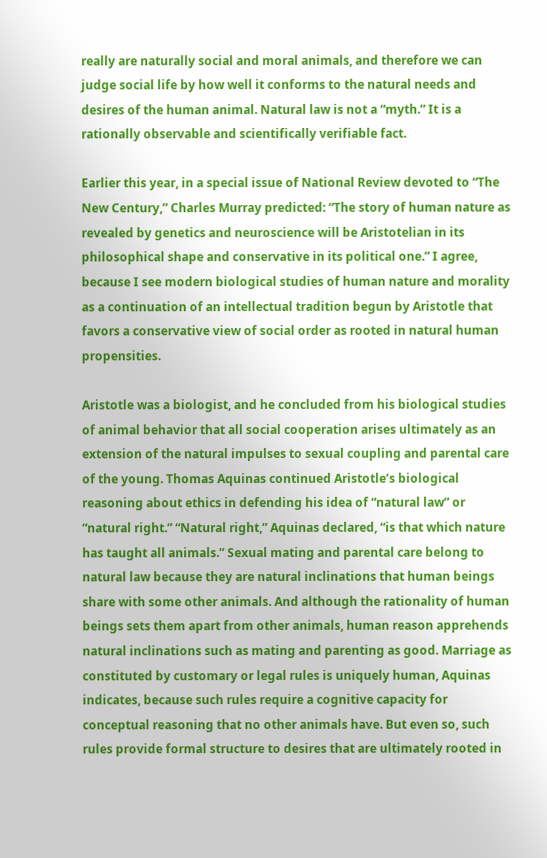really are naturally social and moral animals, and therefore we can judge social life by how well it conforms to the natural needs and desires of the human animal. Natural law is not a “myth.” It is a rationally observable and scientifically verifiable fact.

Earlier this year, in a special issue of National Review devoted to “The New Century,” Charles Murray predicted: “The story of human nature as revealed by genetics and neuroscience will be Aristotelian in its philosophical shape and conservative in its political one.” I agree, because I see modern biological studies of human nature and morality as a continuation of an intellectual tradition begun by Aristotle that favors a conservative view of social order as rooted in natural human propensities.

Aristotle was a biologist, and he concluded from his biological studies of animal behavior that all social cooperation arises ultimately as an extension of the natural impulses to sexual coupling and parental care of the young. Thomas Aquinas continued Aristotle’s biological reasoning about ethics in defending his idea of “natural law” or “natural right.” “Natural right,” Aquinas declared, “is that which nature has taught all animals.” Sexual mating and parental care belong to natural law because they are natural inclinations that human beings share with some other animals. And although the rationality of human beings sets them apart from other animals, human reason apprehends natural inclinations such as mating and parenting as good. Marriage as constituted by customary or legal rules is uniquely human, Aquinas indicates, because such rules require a cognitive capacity for conceptual reasoning that no other animals have. But even so, such rules provide formal structure to desires that are ultimately rooted in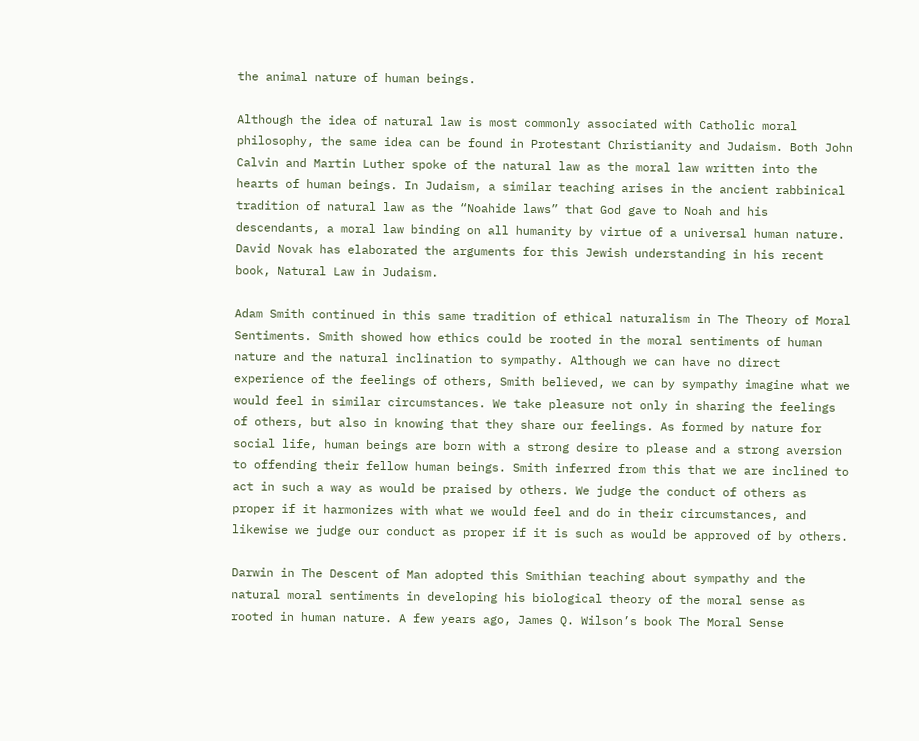the animal nature of human beings.

Although the idea of natural law is most commonly associated with Catholic moral philosophy, the same idea can be found in Protestant Christianity and Judaism. Both John Calvin and Martin Luther spoke of the natural law as the moral law written into the hearts of human beings. In Judaism, a similar teaching arises in the ancient rabbinical tradition of natural law as the “Noahide laws” that God gave to Noah and his descendants, a moral law binding on all humanity by virtue of a universal human nature. David Novak has elaborated the arguments for this Jewish understanding in his recent book, Natural Law in Judaism.

Adam Smith continued in this same tradition of ethical naturalism in The Theory of Moral Sentiments. Smith showed how ethics could be rooted in the moral sentiments of human nature and the natural inclination to sympathy. Although we can have no direct experience of the feelings of others, Smith believed, we can by sympathy imagine what we would feel in similar circumstances. We take pleasure not only in sharing the feelings of others, but also in knowing that they share our feelings. As formed by nature for social life, human beings are born with a strong desire to please and a strong aversion to offending their fellow human beings. Smith inferred from this that we are inclined to act in such a way as would be praised by others. We judge the conduct of others as proper if it harmonizes with what we would feel and do in their circumstances, and likewise we judge our conduct as proper if it is such as would be approved of by others.

Darwin in The Descent of Man adopted this Smithian teaching about sympathy and the natural moral sentiments in developing his biological theory of the moral sense as rooted in human nature. A few years ago, James Q. Wilson’s book The Moral Sense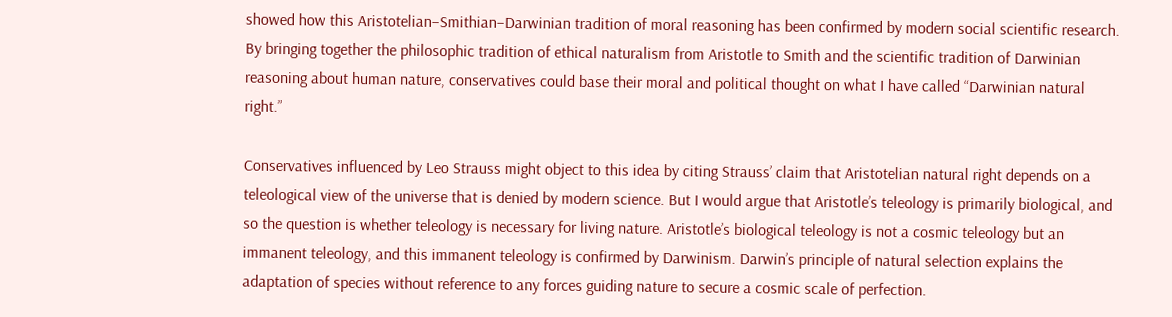showed how this Aristotelian–Smithian–Darwinian tradition of moral reasoning has been confirmed by modern social scientific research. By bringing together the philosophic tradition of ethical naturalism from Aristotle to Smith and the scientific tradition of Darwinian reasoning about human nature, conservatives could base their moral and political thought on what I have called “Darwinian natural right.”

Conservatives influenced by Leo Strauss might object to this idea by citing Strauss’ claim that Aristotelian natural right depends on a teleological view of the universe that is denied by modern science. But I would argue that Aristotle’s teleology is primarily biological, and so the question is whether teleology is necessary for living nature. Aristotle’s biological teleology is not a cosmic teleology but an immanent teleology, and this immanent teleology is confirmed by Darwinism. Darwin’s principle of natural selection explains the adaptation of species without reference to any forces guiding nature to secure a cosmic scale of perfection.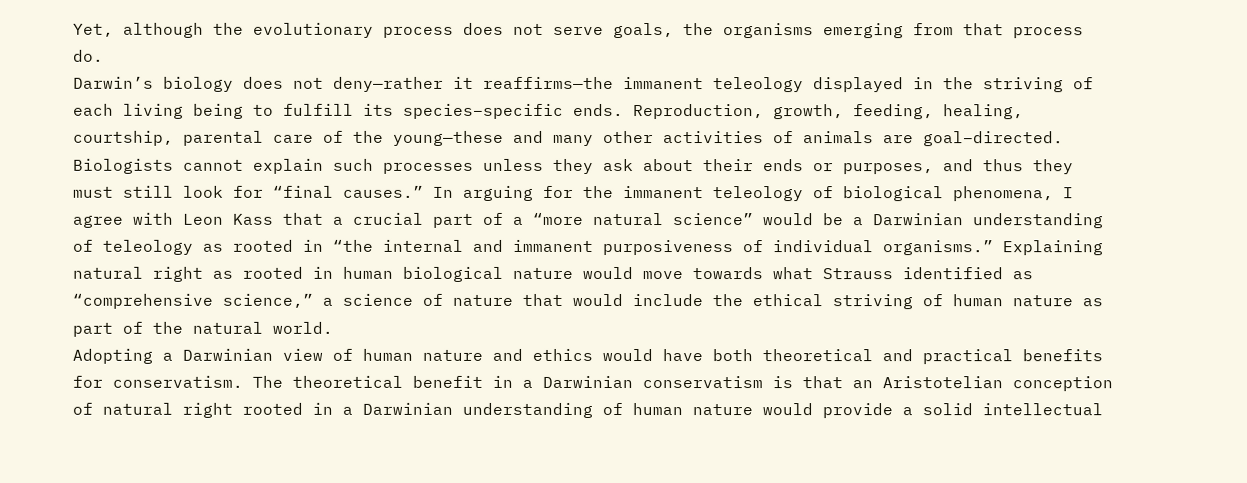Yet, although the evolutionary process does not serve goals, the organisms emerging from that process do.
Darwin’s biology does not deny—rather it reaffirms—the immanent teleology displayed in the striving of each living being to fulfill its species–specific ends. Reproduction, growth, feeding, healing, courtship, parental care of the young—these and many other activities of animals are goal–directed. Biologists cannot explain such processes unless they ask about their ends or purposes, and thus they must still look for “final causes.” In arguing for the immanent teleology of biological phenomena, I agree with Leon Kass that a crucial part of a “more natural science” would be a Darwinian understanding of teleology as rooted in “the internal and immanent purposiveness of individual organisms.” Explaining natural right as rooted in human biological nature would move towards what Strauss identified as “comprehensive science,” a science of nature that would include the ethical striving of human nature as part of the natural world.
Adopting a Darwinian view of human nature and ethics would have both theoretical and practical benefits for conservatism. The theoretical benefit in a Darwinian conservatism is that an Aristotelian conception of natural right rooted in a Darwinian understanding of human nature would provide a solid intellectual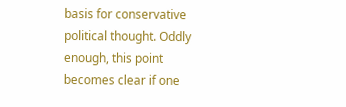basis for conservative political thought. Oddly enough, this point becomes clear if one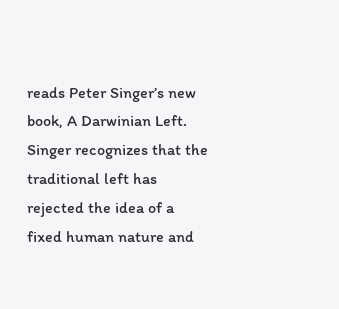reads Peter Singer’s new book, A Darwinian Left. Singer recognizes that the traditional left has rejected the idea of a fixed human nature and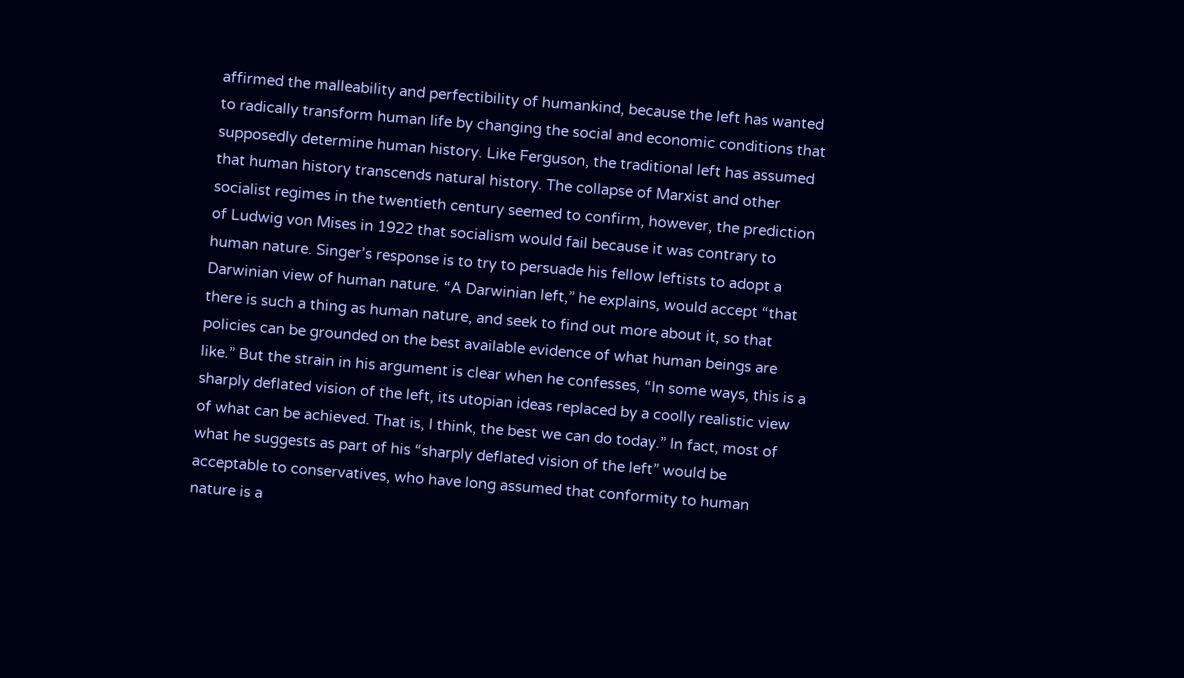affirmed the malleability and perfectibility of humankind, because the left has wanted to radically transform human life by changing the social and economic conditions that supposedly determine human history. Like Ferguson, the traditional left has assumed that human history transcends natural history. The collapse of Marxist and other socialist regimes in the twentieth century seemed to confirm, however, the prediction of Ludwig von Mises in 1922 that socialism would fail because it was contrary to human nature. Singer’s response is to try to persuade his fellow leftists to adopt a Darwinian view of human nature. “A Darwinian left,” he explains, would accept “that there is such a thing as human nature, and seek to find out more about it, so that policies can be grounded on the best available evidence of what human beings are like.” But the strain in his argument is clear when he confesses, “In some ways, this is a sharply deflated vision of the left, its utopian ideas replaced by a coolly realistic view of what can be achieved. That is, I think, the best we can do today.” In fact, most of what he suggests as part of his “sharply deflated vision of the left” would be acceptable to conservatives, who have long assumed that conformity to human nature is a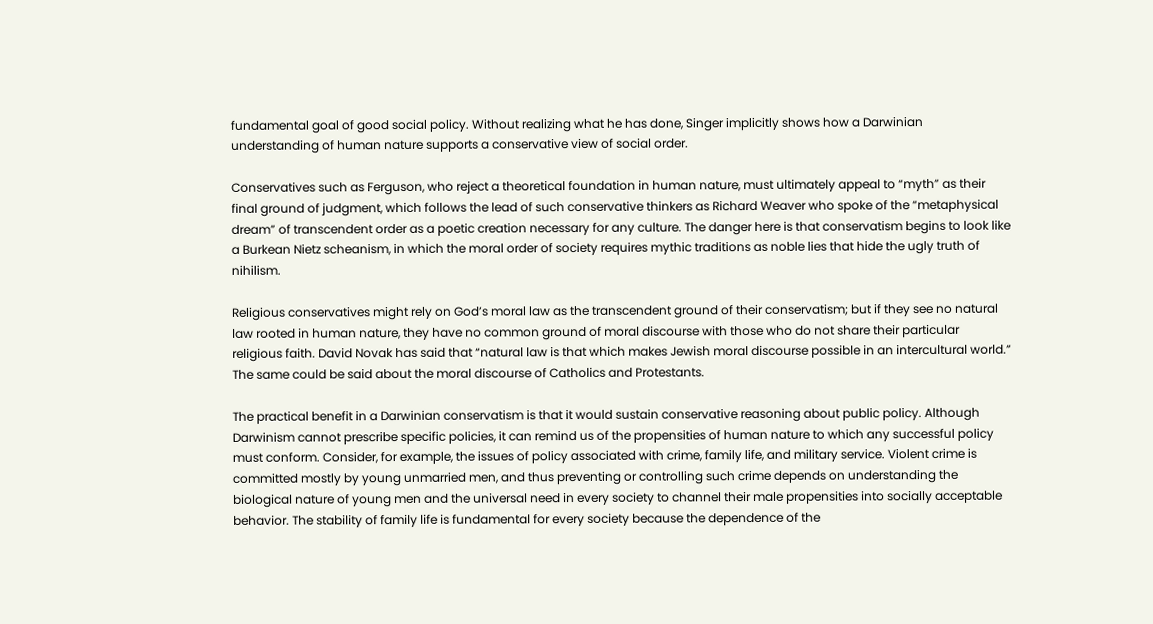fundamental goal of good social policy. Without realizing what he has done, Singer implicitly shows how a Darwinian understanding of human nature supports a conservative view of social order.

Conservatives such as Ferguson, who reject a theoretical foundation in human nature, must ultimately appeal to “myth” as their final ground of judgment, which follows the lead of such conservative thinkers as Richard Weaver who spoke of the “metaphysical dream” of transcendent order as a poetic creation necessary for any culture. The danger here is that conservatism begins to look like a Burkean Nietz scheanism, in which the moral order of society requires mythic traditions as noble lies that hide the ugly truth of nihilism.

Religious conservatives might rely on God’s moral law as the transcendent ground of their conservatism; but if they see no natural law rooted in human nature, they have no common ground of moral discourse with those who do not share their particular religious faith. David Novak has said that “natural law is that which makes Jewish moral discourse possible in an intercultural world.” The same could be said about the moral discourse of Catholics and Protestants.

The practical benefit in a Darwinian conservatism is that it would sustain conservative reasoning about public policy. Although Darwinism cannot prescribe specific policies, it can remind us of the propensities of human nature to which any successful policy must conform. Consider, for example, the issues of policy associated with crime, family life, and military service. Violent crime is committed mostly by young unmarried men, and thus preventing or controlling such crime depends on understanding the biological nature of young men and the universal need in every society to channel their male propensities into socially acceptable behavior. The stability of family life is fundamental for every society because the dependence of the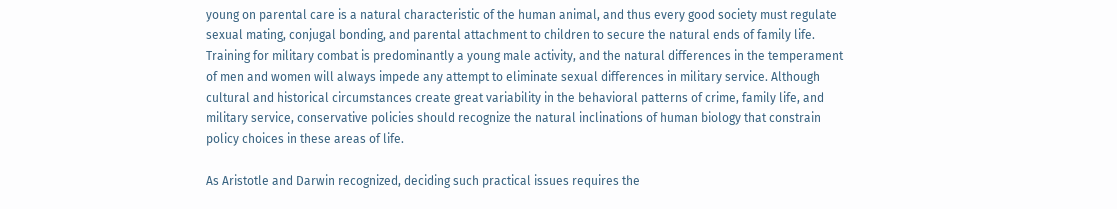young on parental care is a natural characteristic of the human animal, and thus every good society must regulate sexual mating, conjugal bonding, and parental attachment to children to secure the natural ends of family life. Training for military combat is predominantly a young male activity, and the natural differences in the temperament of men and women will always impede any attempt to eliminate sexual differences in military service. Although cultural and historical circumstances create great variability in the behavioral patterns of crime, family life, and military service, conservative policies should recognize the natural inclinations of human biology that constrain policy choices in these areas of life.

As Aristotle and Darwin recognized, deciding such practical issues requires the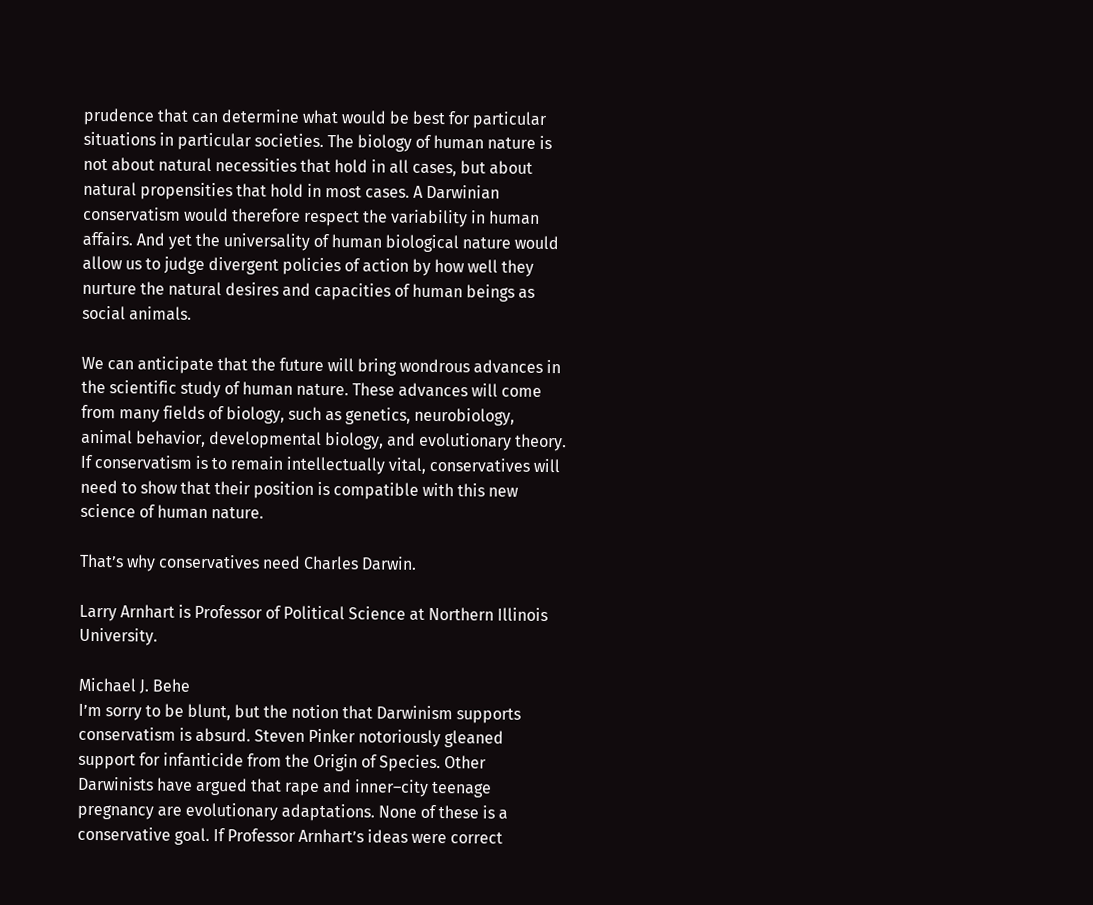prudence that can determine what would be best for particular situations in particular societies. The biology of human nature is not about natural necessities that hold in all cases, but about natural propensities that hold in most cases. A Darwinian conservatism would therefore respect the variability in human affairs. And yet the universality of human biological nature would allow us to judge divergent policies of action by how well they nurture the natural desires and capacities of human beings as social animals.

We can anticipate that the future will bring wondrous advances in the scientific study of human nature. These advances will come from many fields of biology, such as genetics, neurobiology, animal behavior, developmental biology, and evolutionary theory. If conservatism is to remain intellectually vital, conservatives will need to show that their position is compatible with this new science of human nature.

That’s why conservatives need Charles Darwin.

Larry Arnhart is Professor of Political Science at Northern Illinois University.

Michael J. Behe
I’m sorry to be blunt, but the notion that Darwinism supports conservatism is absurd. Steven Pinker notoriously gleaned support for infanticide from the Origin of Species. Other Darwinists have argued that rape and inner–city teenage pregnancy are evolutionary adaptations. None of these is a conservative goal. If Professor Arnhart’s ideas were correct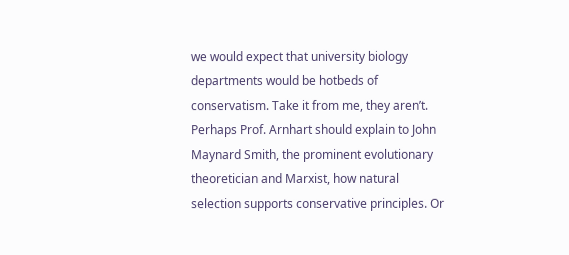we would expect that university biology departments would be hotbeds of conservatism. Take it from me, they aren’t. Perhaps Prof. Arnhart should explain to John Maynard Smith, the prominent evolutionary theoretician and Marxist, how natural selection supports conservative principles. Or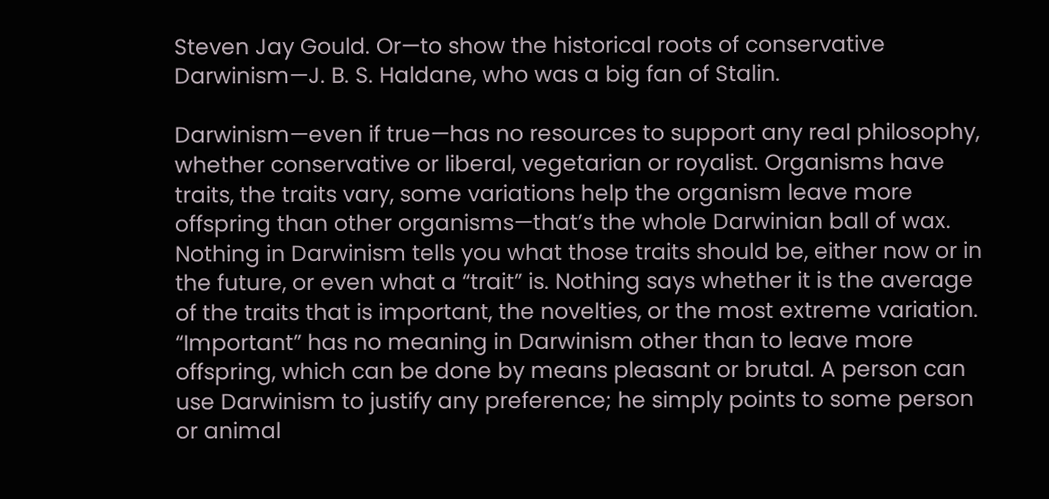Steven Jay Gould. Or—to show the historical roots of conservative Darwinism—J. B. S. Haldane, who was a big fan of Stalin.

Darwinism—even if true—has no resources to support any real philosophy, whether conservative or liberal, vegetarian or royalist. Organisms have traits, the traits vary, some variations help the organism leave more offspring than other organisms—that’s the whole Darwinian ball of wax. Nothing in Darwinism tells you what those traits should be, either now or in the future, or even what a “trait” is. Nothing says whether it is the average of the traits that is important, the novelties, or the most extreme variation. “Important” has no meaning in Darwinism other than to leave more offspring, which can be done by means pleasant or brutal. A person can use Darwinism to justify any preference; he simply points to some person or animal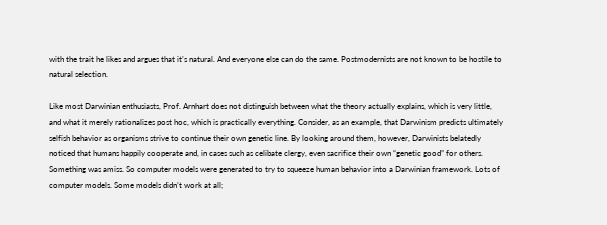with the trait he likes and argues that it’s natural. And everyone else can do the same. Postmodernists are not known to be hostile to natural selection.

Like most Darwinian enthusiasts, Prof. Arnhart does not distinguish between what the theory actually explains, which is very little, and what it merely rationalizes post hoc, which is practically everything. Consider, as an example, that Darwinism predicts ultimately selfish behavior as organisms strive to continue their own genetic line. By looking around them, however, Darwinists belatedly noticed that humans happily cooperate and, in cases such as celibate clergy, even sacrifice their own “genetic good” for others. Something was amiss. So computer models were generated to try to squeeze human behavior into a Darwinian framework. Lots of computer models. Some models didn’t work at all;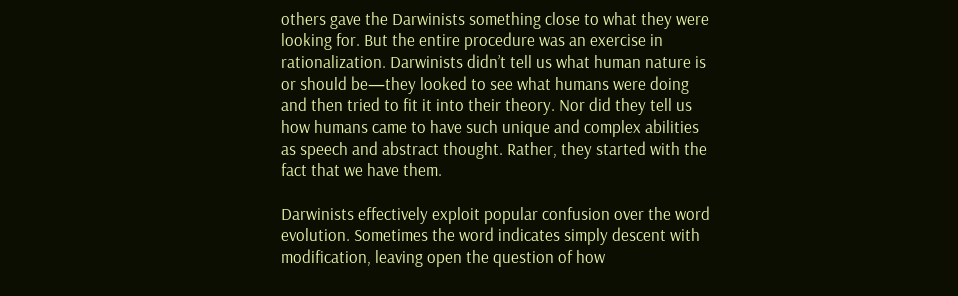others gave the Darwinists something close to what they were looking for. But the entire procedure was an exercise in rationalization. Darwinists didn’t tell us what human nature is or should be—they looked to see what humans were doing and then tried to fit it into their theory. Nor did they tell us how humans came to have such unique and complex abilities as speech and abstract thought. Rather, they started with the fact that we have them.

Darwinists effectively exploit popular confusion over the word evolution. Sometimes the word indicates simply descent with modification, leaving open the question of how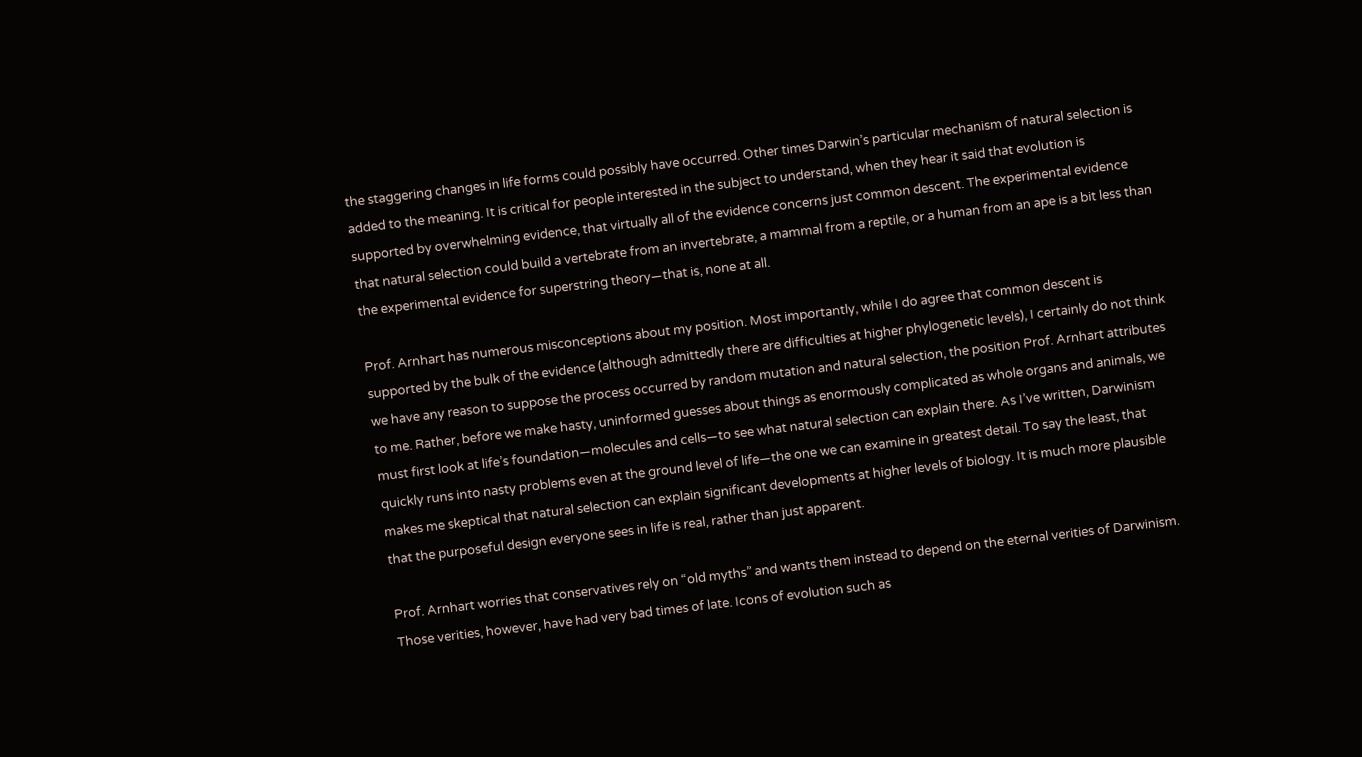the staggering changes in life forms could possibly have occurred. Other times Darwin’s particular mechanism of natural selection is added to the meaning. It is critical for people interested in the subject to understand, when they hear it said that evolution is supported by overwhelming evidence, that virtually all of the evidence concerns just common descent. The experimental evidence that natural selection could build a vertebrate from an invertebrate, a mammal from a reptile, or a human from an ape is a bit less than the experimental evidence for superstring theory—that is, none at all.

Prof. Arnhart has numerous misconceptions about my position. Most importantly, while I do agree that common descent is supported by the bulk of the evidence (although admittedly there are difficulties at higher phylogenetic levels), I certainly do not think we have any reason to suppose the process occurred by random mutation and natural selection, the position Prof. Arnhart attributes to me. Rather, before we make hasty, uninformed guesses about things as enormously complicated as whole organs and animals, we must first look at life’s foundation—molecules and cells—to see what natural selection can explain there. As I’ve written, Darwinism quickly runs into nasty problems even at the ground level of life—the one we can examine in greatest detail. To say the least, that makes me skeptical that natural selection can explain significant developments at higher levels of biology. It is much more plausible that the purposeful design everyone sees in life is real, rather than just apparent.

Prof. Arnhart worries that conservatives rely on “old myths” and wants them instead to depend on the eternal verities of Darwinism. Those verities, however, have had very bad times of late. Icons of evolution such as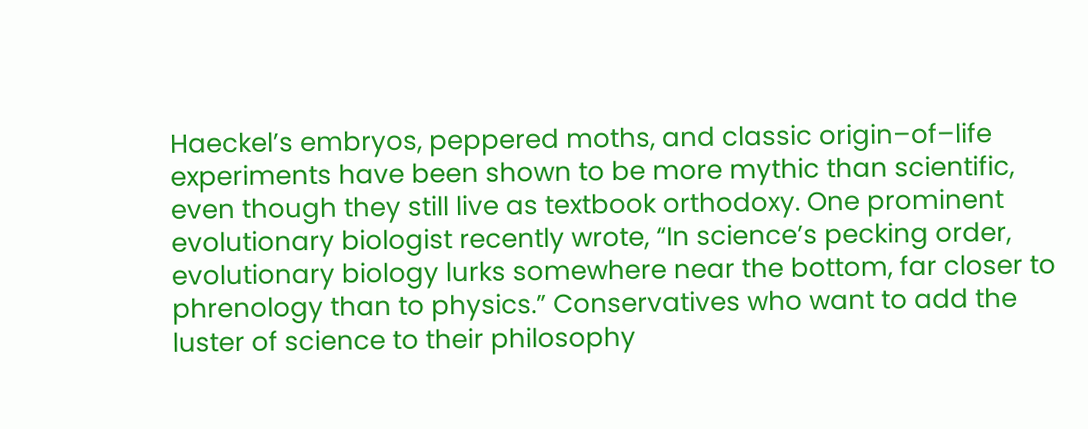Haeckel’s embryos, peppered moths, and classic origin–of–life experiments have been shown to be more mythic than scientific, even though they still live as textbook orthodoxy. One prominent evolutionary biologist recently wrote, “In science’s pecking order, evolutionary biology lurks somewhere near the bottom, far closer to phrenology than to physics.” Conservatives who want to add the luster of science to their philosophy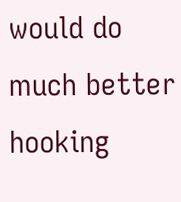would do much better hooking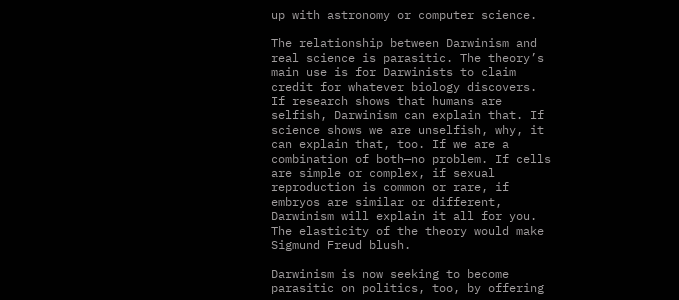up with astronomy or computer science.

The relationship between Darwinism and real science is parasitic. The theory’s main use is for Darwinists to claim credit for whatever biology discovers. If research shows that humans are selfish, Darwinism can explain that. If science shows we are unselfish, why, it can explain that, too. If we are a combination of both—no problem. If cells are simple or complex, if sexual reproduction is common or rare, if embryos are similar or different, Darwinism will explain it all for you. The elasticity of the theory would make Sigmund Freud blush.

Darwinism is now seeking to become parasitic on politics, too, by offering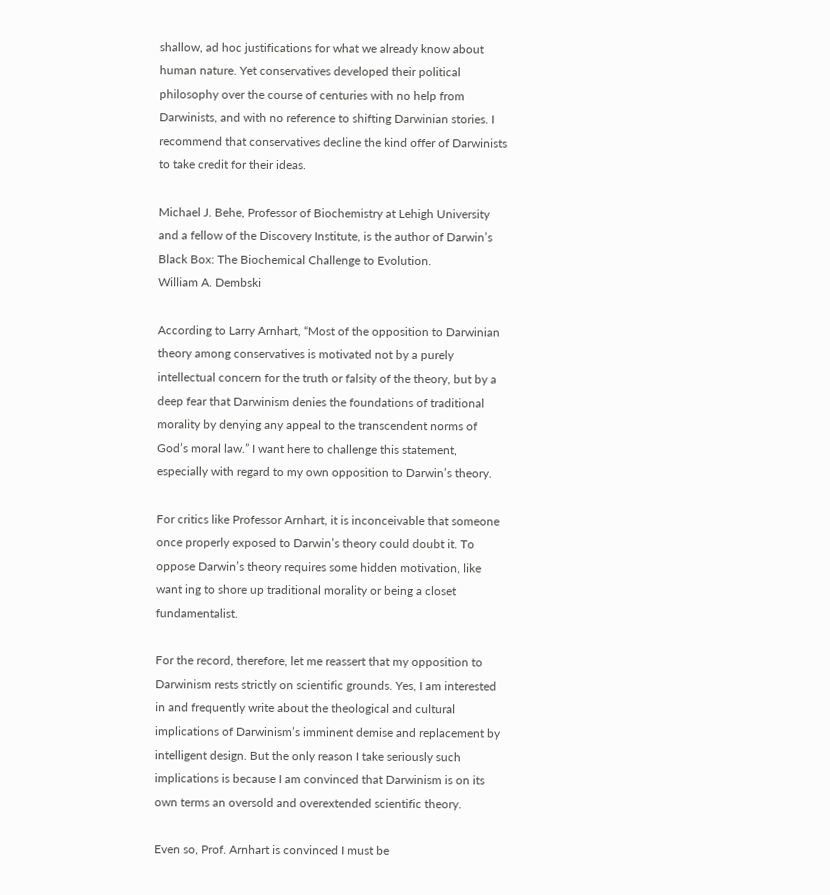shallow, ad hoc justifications for what we already know about human nature. Yet conservatives developed their political philosophy over the course of centuries with no help from Darwinists, and with no reference to shifting Darwinian stories. I recommend that conservatives decline the kind offer of Darwinists to take credit for their ideas.

Michael J. Behe, Professor of Biochemistry at Lehigh University and a fellow of the Discovery Institute, is the author of Darwin’s Black Box: The Biochemical Challenge to Evolution.
William A. Dembski

According to Larry Arnhart, “Most of the opposition to Darwinian theory among conservatives is motivated not by a purely intellectual concern for the truth or falsity of the theory, but by a deep fear that Darwinism denies the foundations of traditional morality by denying any appeal to the transcendent norms of God’s moral law.” I want here to challenge this statement, especially with regard to my own opposition to Darwin’s theory.

For critics like Professor Arnhart, it is inconceivable that someone once properly exposed to Darwin’s theory could doubt it. To oppose Darwin’s theory requires some hidden motivation, like want ing to shore up traditional morality or being a closet fundamentalist.

For the record, therefore, let me reassert that my opposition to Darwinism rests strictly on scientific grounds. Yes, I am interested in and frequently write about the theological and cultural implications of Darwinism’s imminent demise and replacement by intelligent design. But the only reason I take seriously such implications is because I am convinced that Darwinism is on its own terms an oversold and overextended scientific theory.

Even so, Prof. Arnhart is convinced I must be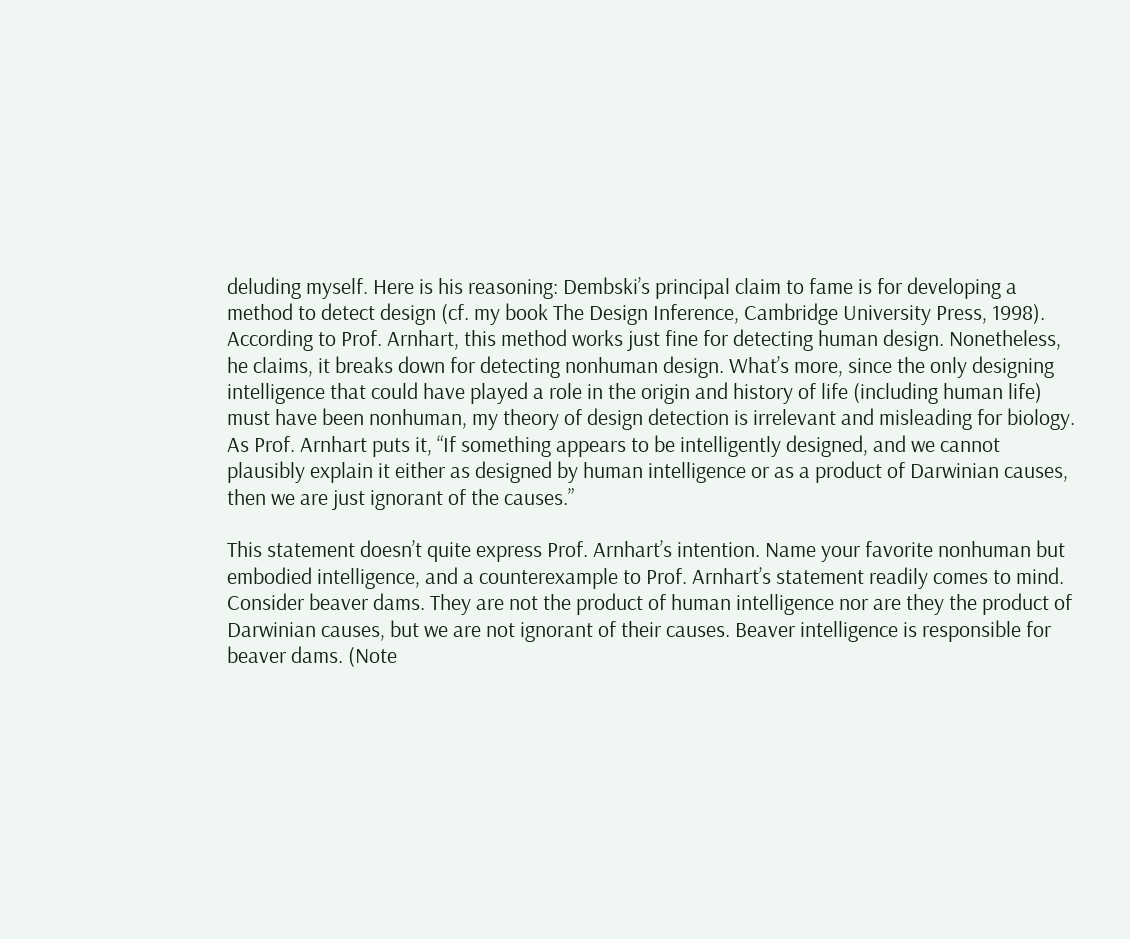deluding myself. Here is his reasoning: Dembski’s principal claim to fame is for developing a method to detect design (cf. my book The Design Inference, Cambridge University Press, 1998). According to Prof. Arnhart, this method works just fine for detecting human design. Nonetheless, he claims, it breaks down for detecting nonhuman design. What’s more, since the only designing intelligence that could have played a role in the origin and history of life (including human life) must have been nonhuman, my theory of design detection is irrelevant and misleading for biology. As Prof. Arnhart puts it, “If something appears to be intelligently designed, and we cannot plausibly explain it either as designed by human intelligence or as a product of Darwinian causes, then we are just ignorant of the causes.”

This statement doesn’t quite express Prof. Arnhart’s intention. Name your favorite nonhuman but embodied intelligence, and a counterexample to Prof. Arnhart’s statement readily comes to mind. Consider beaver dams. They are not the product of human intelligence nor are they the product of Darwinian causes, but we are not ignorant of their causes. Beaver intelligence is responsible for beaver dams. (Note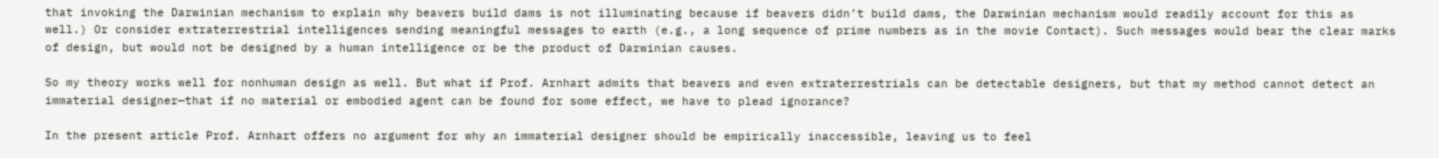that invoking the Darwinian mechanism to explain why beavers build dams is not illuminating because if beavers didn’t build dams, the Darwinian mechanism would readily account for this as well.) Or consider extraterrestrial intelligences sending meaningful messages to earth (e.g., a long sequence of prime numbers as in the movie Contact). Such messages would bear the clear marks of design, but would not be designed by a human intelligence or be the product of Darwinian causes.

So my theory works well for nonhuman design as well. But what if Prof. Arnhart admits that beavers and even extraterrestrials can be detectable designers, but that my method cannot detect an immaterial designer—that if no material or embodied agent can be found for some effect, we have to plead ignorance?

In the present article Prof. Arnhart offers no argument for why an immaterial designer should be empirically inaccessible, leaving us to feel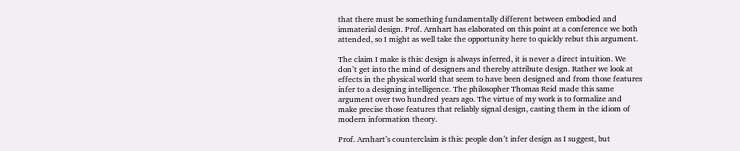that there must be something fundamentally different between embodied and immaterial design. Prof. Arnhart has elaborated on this point at a conference we both attended, so I might as well take the opportunity here to quickly rebut this argument.

The claim I make is this: design is always inferred, it is never a direct intuition. We don’t get into the mind of designers and thereby attribute design. Rather we look at effects in the physical world that seem to have been designed and from those features infer to a designing intelligence. The philosopher Thomas Reid made this same argument over two hundred years ago. The virtue of my work is to formalize and make precise those features that reliably signal design, casting them in the idiom of modern information theory.

Prof. Arnhart’s counterclaim is this: people don’t infer design as I suggest, but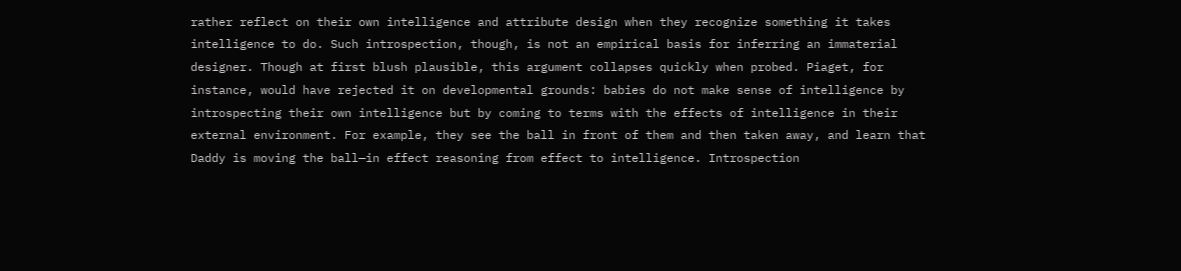rather reflect on their own intelligence and attribute design when they recognize something it takes intelligence to do. Such introspection, though, is not an empirical basis for inferring an immaterial designer. Though at first blush plausible, this argument collapses quickly when probed. Piaget, for instance, would have rejected it on developmental grounds: babies do not make sense of intelligence by introspecting their own intelligence but by coming to terms with the effects of intelligence in their external environment. For example, they see the ball in front of them and then taken away, and learn that Daddy is moving the ball—in effect reasoning from effect to intelligence. Introspection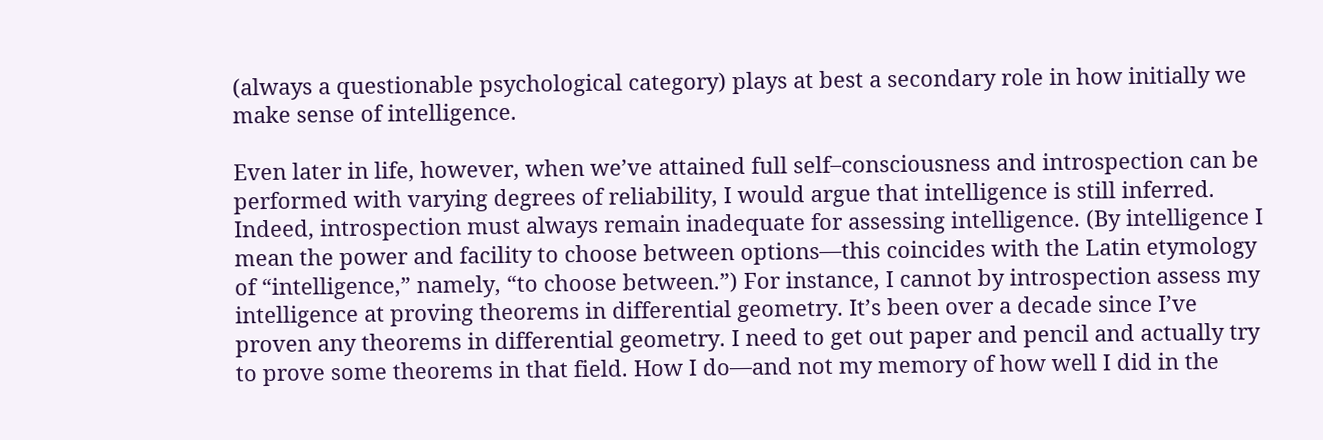(always a questionable psychological category) plays at best a secondary role in how initially we make sense of intelligence.

Even later in life, however, when we’ve attained full self–consciousness and introspection can be performed with varying degrees of reliability, I would argue that intelligence is still inferred. Indeed, introspection must always remain inadequate for assessing intelligence. (By intelligence I mean the power and facility to choose between options—this coincides with the Latin etymology of “intelligence,” namely, “to choose between.”) For instance, I cannot by introspection assess my intelligence at proving theorems in differential geometry. It’s been over a decade since I’ve proven any theorems in differential geometry. I need to get out paper and pencil and actually try to prove some theorems in that field. How I do—and not my memory of how well I did in the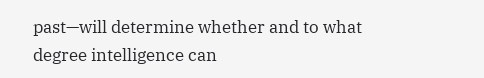past—will determine whether and to what degree intelligence can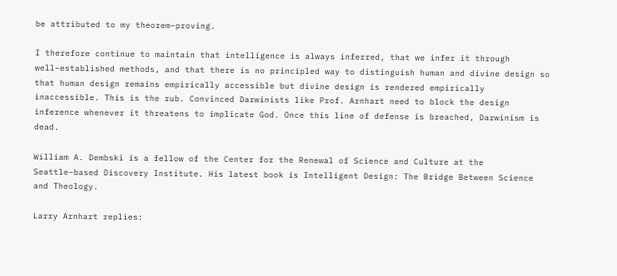be attributed to my theorem–proving.

I therefore continue to maintain that intelligence is always inferred, that we infer it through well–established methods, and that there is no principled way to distinguish human and divine design so that human design remains empirically accessible but divine design is rendered empirically inaccessible. This is the rub. Convinced Darwinists like Prof. Arnhart need to block the design inference whenever it threatens to implicate God. Once this line of defense is breached, Darwinism is dead.

William A. Dembski is a fellow of the Center for the Renewal of Science and Culture at the Seattle–based Discovery Institute. His latest book is Intelligent Design: The Bridge Between Science and Theology.

Larry Arnhart replies: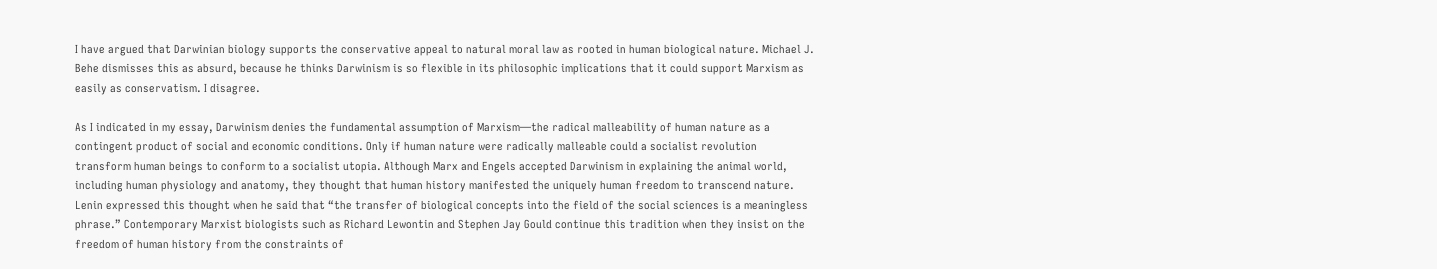I have argued that Darwinian biology supports the conservative appeal to natural moral law as rooted in human biological nature. Michael J. Behe dismisses this as absurd, because he thinks Darwinism is so flexible in its philosophic implications that it could support Marxism as easily as conservatism. I disagree.

As I indicated in my essay, Darwinism denies the fundamental assumption of Marxism—the radical malleability of human nature as a contingent product of social and economic conditions. Only if human nature were radically malleable could a socialist revolution transform human beings to conform to a socialist utopia. Although Marx and Engels accepted Darwinism in explaining the animal world, including human physiology and anatomy, they thought that human history manifested the uniquely human freedom to transcend nature. Lenin expressed this thought when he said that “the transfer of biological concepts into the field of the social sciences is a meaningless phrase.” Contemporary Marxist biologists such as Richard Lewontin and Stephen Jay Gould continue this tradition when they insist on the freedom of human history from the constraints of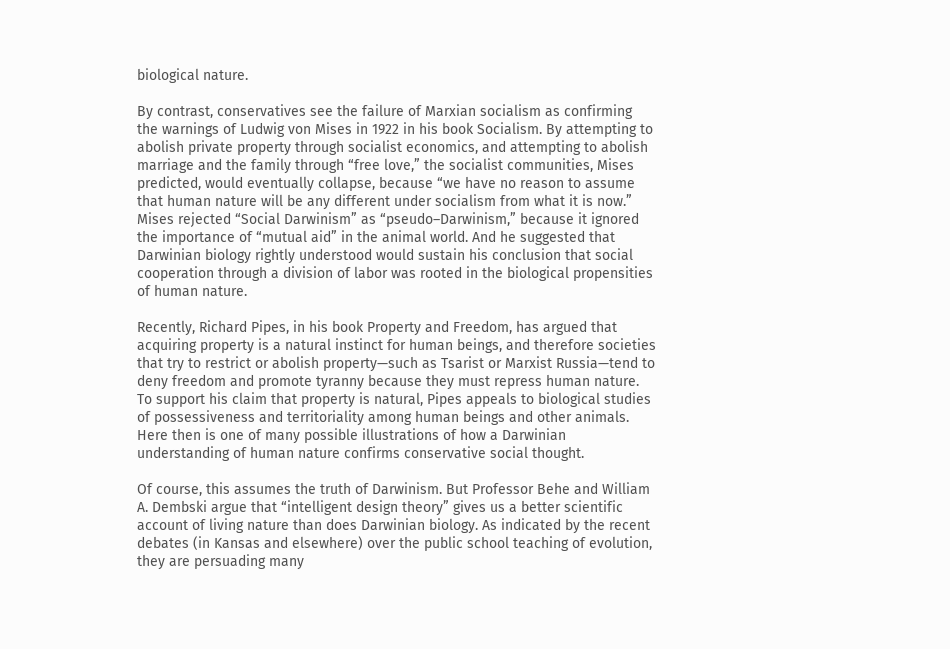biological nature.

By contrast, conservatives see the failure of Marxian socialism as confirming the warnings of Ludwig von Mises in 1922 in his book Socialism. By attempting to abolish private property through socialist economics, and attempting to abolish marriage and the family through “free love,” the socialist communities, Mises predicted, would eventually collapse, because “we have no reason to assume that human nature will be any different under socialism from what it is now.” Mises rejected “Social Darwinism” as “pseudo–Darwinism,” because it ignored the importance of “mutual aid” in the animal world. And he suggested that Darwinian biology rightly understood would sustain his conclusion that social cooperation through a division of labor was rooted in the biological propensities of human nature.

Recently, Richard Pipes, in his book Property and Freedom, has argued that acquiring property is a natural instinct for human beings, and therefore societies that try to restrict or abolish property—such as Tsarist or Marxist Russia—tend to deny freedom and promote tyranny because they must repress human nature. To support his claim that property is natural, Pipes appeals to biological studies of possessiveness and territoriality among human beings and other animals. Here then is one of many possible illustrations of how a Darwinian understanding of human nature confirms conservative social thought.

Of course, this assumes the truth of Darwinism. But Professor Behe and William A. Dembski argue that “intelligent design theory” gives us a better scientific account of living nature than does Darwinian biology. As indicated by the recent debates (in Kansas and elsewhere) over the public school teaching of evolution, they are persuading many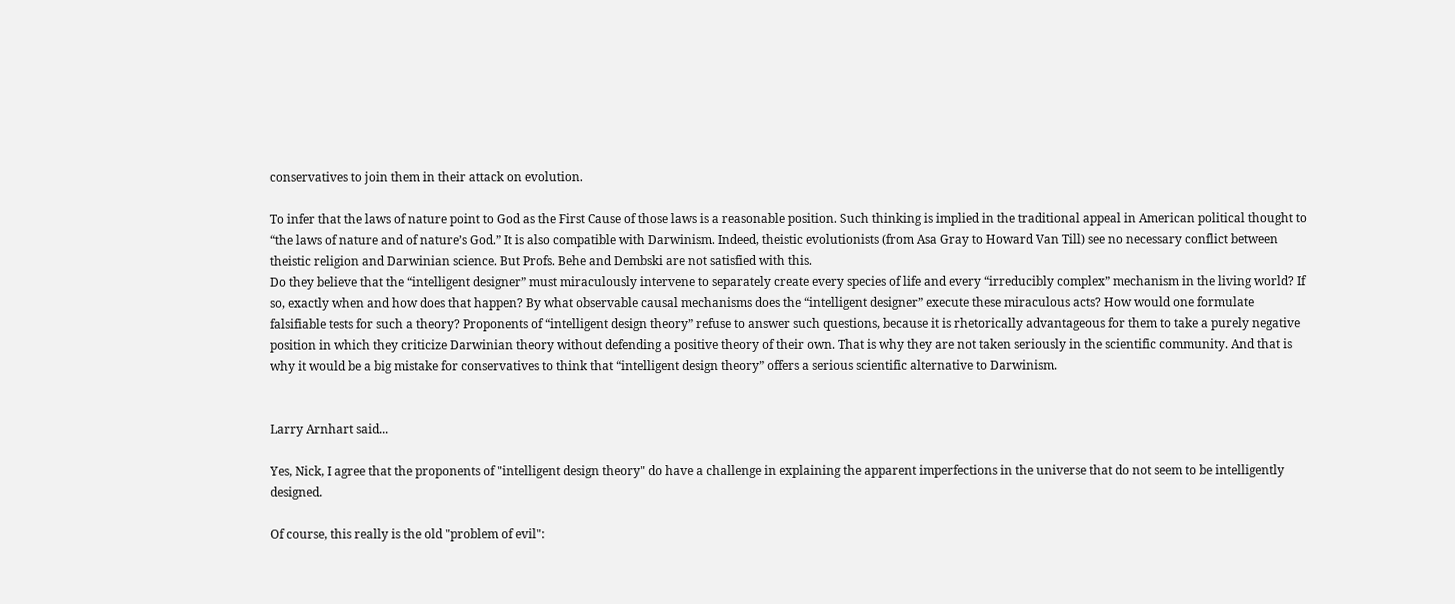conservatives to join them in their attack on evolution.

To infer that the laws of nature point to God as the First Cause of those laws is a reasonable position. Such thinking is implied in the traditional appeal in American political thought to “the laws of nature and of nature’s God.” It is also compatible with Darwinism. Indeed, theistic evolutionists (from Asa Gray to Howard Van Till) see no necessary conflict between theistic religion and Darwinian science. But Profs. Behe and Dembski are not satisfied with this.
Do they believe that the “intelligent designer” must miraculously intervene to separately create every species of life and every “irreducibly complex” mechanism in the living world? If so, exactly when and how does that happen? By what observable causal mechanisms does the “intelligent designer” execute these miraculous acts? How would one formulate falsifiable tests for such a theory? Proponents of “intelligent design theory” refuse to answer such questions, because it is rhetorically advantageous for them to take a purely negative position in which they criticize Darwinian theory without defending a positive theory of their own. That is why they are not taken seriously in the scientific community. And that is why it would be a big mistake for conservatives to think that “intelligent design theory” offers a serious scientific alternative to Darwinism.


Larry Arnhart said...

Yes, Nick, I agree that the proponents of "intelligent design theory" do have a challenge in explaining the apparent imperfections in the universe that do not seem to be intelligently designed.

Of course, this really is the old "problem of evil":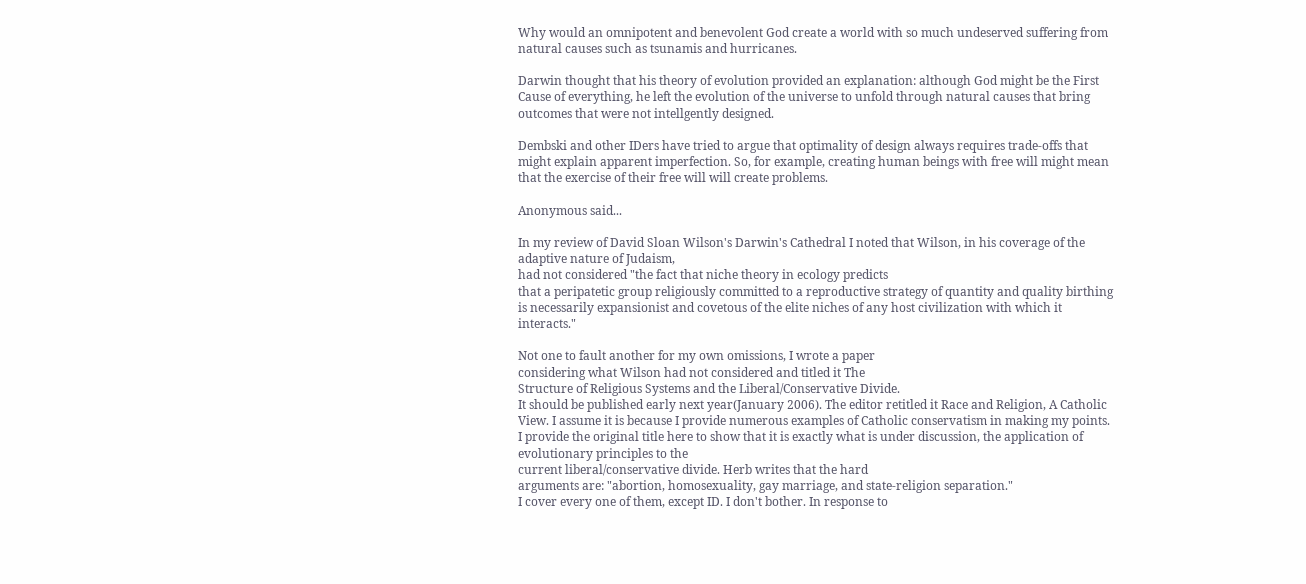Why would an omnipotent and benevolent God create a world with so much undeserved suffering from natural causes such as tsunamis and hurricanes.

Darwin thought that his theory of evolution provided an explanation: although God might be the First Cause of everything, he left the evolution of the universe to unfold through natural causes that bring outcomes that were not intellgently designed.

Dembski and other IDers have tried to argue that optimality of design always requires trade-offs that might explain apparent imperfection. So, for example, creating human beings with free will might mean that the exercise of their free will will create problems.

Anonymous said...

In my review of David Sloan Wilson's Darwin's Cathedral I noted that Wilson, in his coverage of the adaptive nature of Judaism,
had not considered "the fact that niche theory in ecology predicts
that a peripatetic group religiously committed to a reproductive strategy of quantity and quality birthing is necessarily expansionist and covetous of the elite niches of any host civilization with which it interacts."

Not one to fault another for my own omissions, I wrote a paper
considering what Wilson had not considered and titled it The
Structure of Religious Systems and the Liberal/Conservative Divide.
It should be published early next year(January 2006). The editor retitled it Race and Religion, A Catholic View. I assume it is because I provide numerous examples of Catholic conservatism in making my points. I provide the original title here to show that it is exactly what is under discussion, the application of evolutionary principles to the
current liberal/conservative divide. Herb writes that the hard
arguments are: "abortion, homosexuality, gay marriage, and state-religion separation."
I cover every one of them, except ID. I don't bother. In response to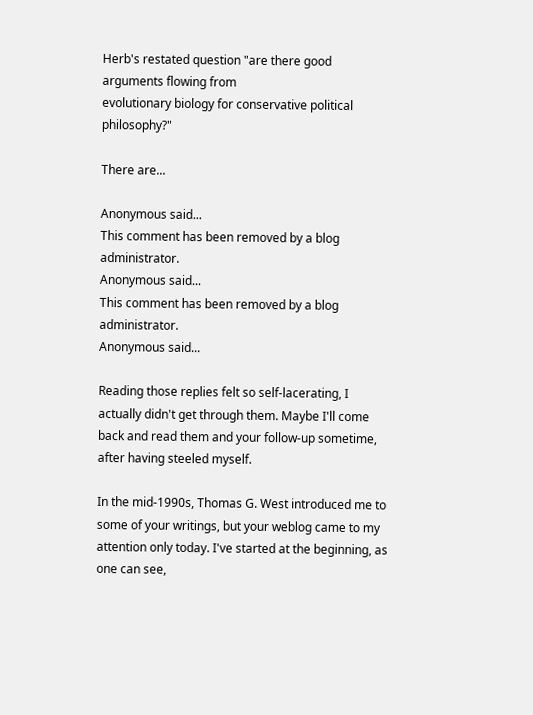Herb's restated question "are there good arguments flowing from
evolutionary biology for conservative political philosophy?"

There are...

Anonymous said...
This comment has been removed by a blog administrator.
Anonymous said...
This comment has been removed by a blog administrator.
Anonymous said...

Reading those replies felt so self-lacerating, I actually didn't get through them. Maybe I'll come back and read them and your follow-up sometime, after having steeled myself.

In the mid-1990s, Thomas G. West introduced me to some of your writings, but your weblog came to my attention only today. I've started at the beginning, as one can see,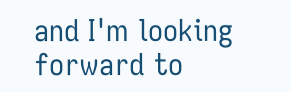and I'm looking forward to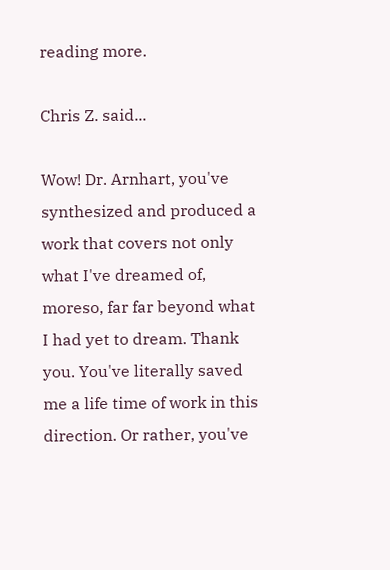reading more.

Chris Z. said...

Wow! Dr. Arnhart, you've synthesized and produced a work that covers not only what I've dreamed of, moreso, far far beyond what I had yet to dream. Thank you. You've literally saved me a life time of work in this direction. Or rather, you've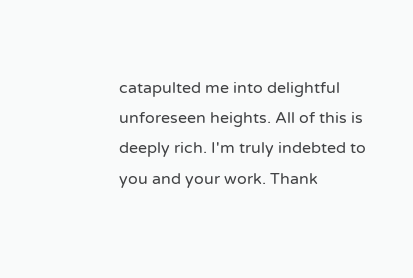catapulted me into delightful unforeseen heights. All of this is deeply rich. I'm truly indebted to you and your work. Thank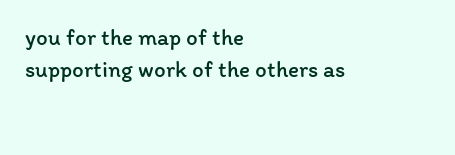you for the map of the supporting work of the others as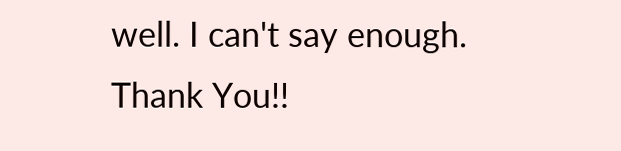well. I can't say enough. Thank You!!